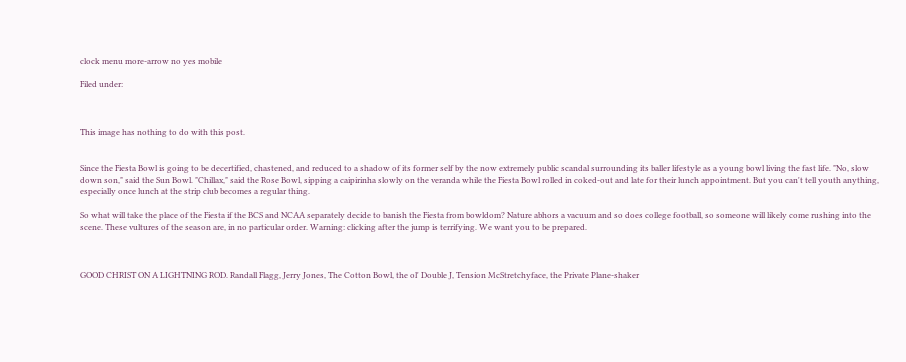clock menu more-arrow no yes mobile

Filed under:



This image has nothing to do with this post.


Since the Fiesta Bowl is going to be decertified, chastened, and reduced to a shadow of its former self by the now extremely public scandal surrounding its baller lifestyle as a young bowl living the fast life. "No, slow down son," said the Sun Bowl. "Chillax," said the Rose Bowl, sipping a caipirinha slowly on the veranda while the Fiesta Bowl rolled in coked-out and late for their lunch appointment. But you can't tell youth anything, especially once lunch at the strip club becomes a regular thing.

So what will take the place of the Fiesta if the BCS and NCAA separately decide to banish the Fiesta from bowldom? Nature abhors a vacuum and so does college football, so someone will likely come rushing into the scene. These vultures of the season are, in no particular order. Warning: clicking after the jump is terrifying. We want you to be prepared.



GOOD CHRIST ON A LIGHTNING ROD. Randall Flagg, Jerry Jones, The Cotton Bowl, the ol' Double J, Tension McStretchyface, the Private Plane-shaker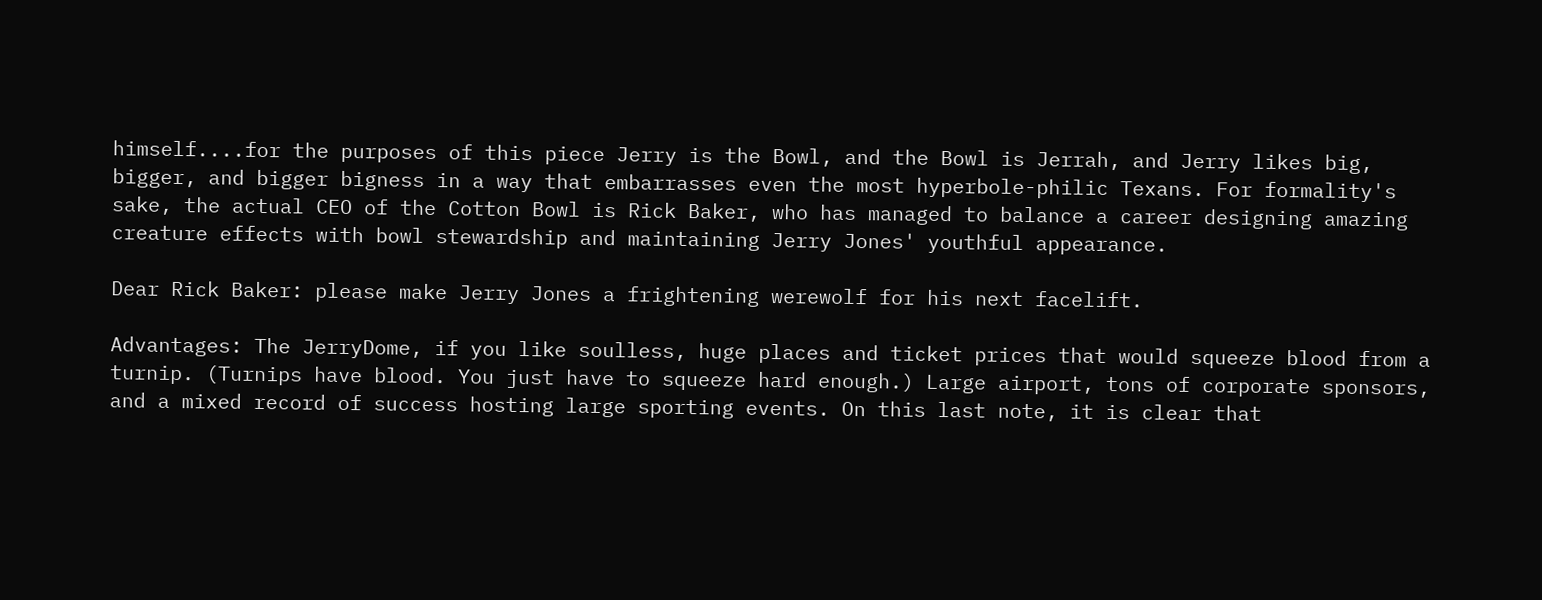himself....for the purposes of this piece Jerry is the Bowl, and the Bowl is Jerrah, and Jerry likes big, bigger, and bigger bigness in a way that embarrasses even the most hyperbole-philic Texans. For formality's sake, the actual CEO of the Cotton Bowl is Rick Baker, who has managed to balance a career designing amazing creature effects with bowl stewardship and maintaining Jerry Jones' youthful appearance.

Dear Rick Baker: please make Jerry Jones a frightening werewolf for his next facelift.

Advantages: The JerryDome, if you like soulless, huge places and ticket prices that would squeeze blood from a turnip. (Turnips have blood. You just have to squeeze hard enough.) Large airport, tons of corporate sponsors, and a mixed record of success hosting large sporting events. On this last note, it is clear that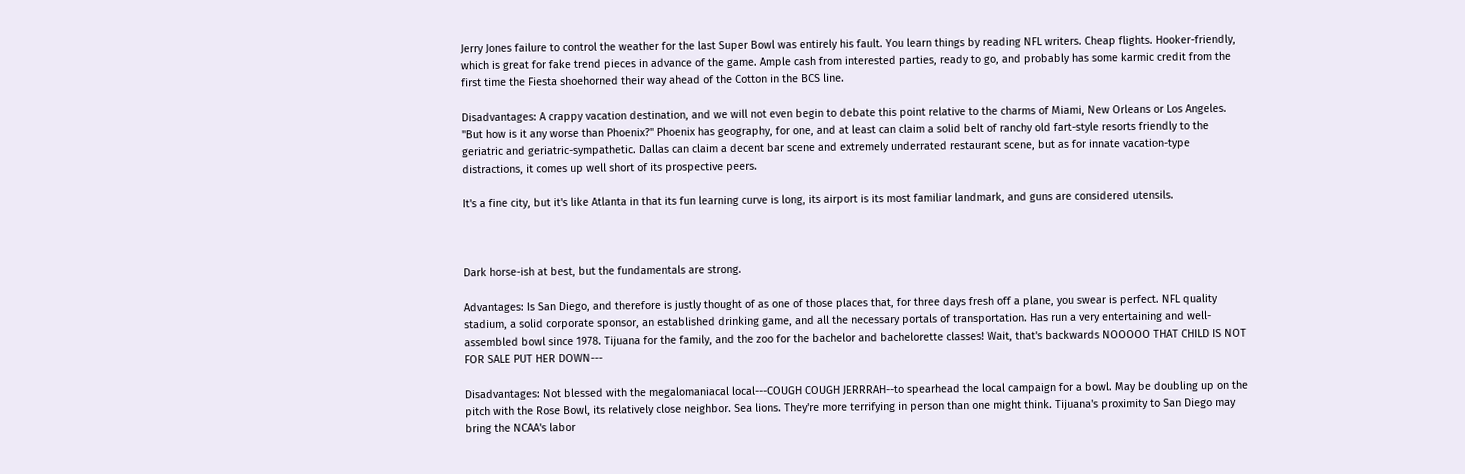Jerry Jones failure to control the weather for the last Super Bowl was entirely his fault. You learn things by reading NFL writers. Cheap flights. Hooker-friendly, which is great for fake trend pieces in advance of the game. Ample cash from interested parties, ready to go, and probably has some karmic credit from the first time the Fiesta shoehorned their way ahead of the Cotton in the BCS line.

Disadvantages: A crappy vacation destination, and we will not even begin to debate this point relative to the charms of Miami, New Orleans or Los Angeles. "But how is it any worse than Phoenix?" Phoenix has geography, for one, and at least can claim a solid belt of ranchy old fart-style resorts friendly to the geriatric and geriatric-sympathetic. Dallas can claim a decent bar scene and extremely underrated restaurant scene, but as for innate vacation-type distractions, it comes up well short of its prospective peers.

It's a fine city, but it's like Atlanta in that its fun learning curve is long, its airport is its most familiar landmark, and guns are considered utensils.



Dark horse-ish at best, but the fundamentals are strong.

Advantages: Is San Diego, and therefore is justly thought of as one of those places that, for three days fresh off a plane, you swear is perfect. NFL quality stadium, a solid corporate sponsor, an established drinking game, and all the necessary portals of transportation. Has run a very entertaining and well-assembled bowl since 1978. Tijuana for the family, and the zoo for the bachelor and bachelorette classes! Wait, that's backwards NOOOOO THAT CHILD IS NOT FOR SALE PUT HER DOWN---

Disadvantages: Not blessed with the megalomaniacal local---COUGH COUGH JERRRAH--to spearhead the local campaign for a bowl. May be doubling up on the pitch with the Rose Bowl, its relatively close neighbor. Sea lions. They're more terrifying in person than one might think. Tijuana's proximity to San Diego may bring the NCAA's labor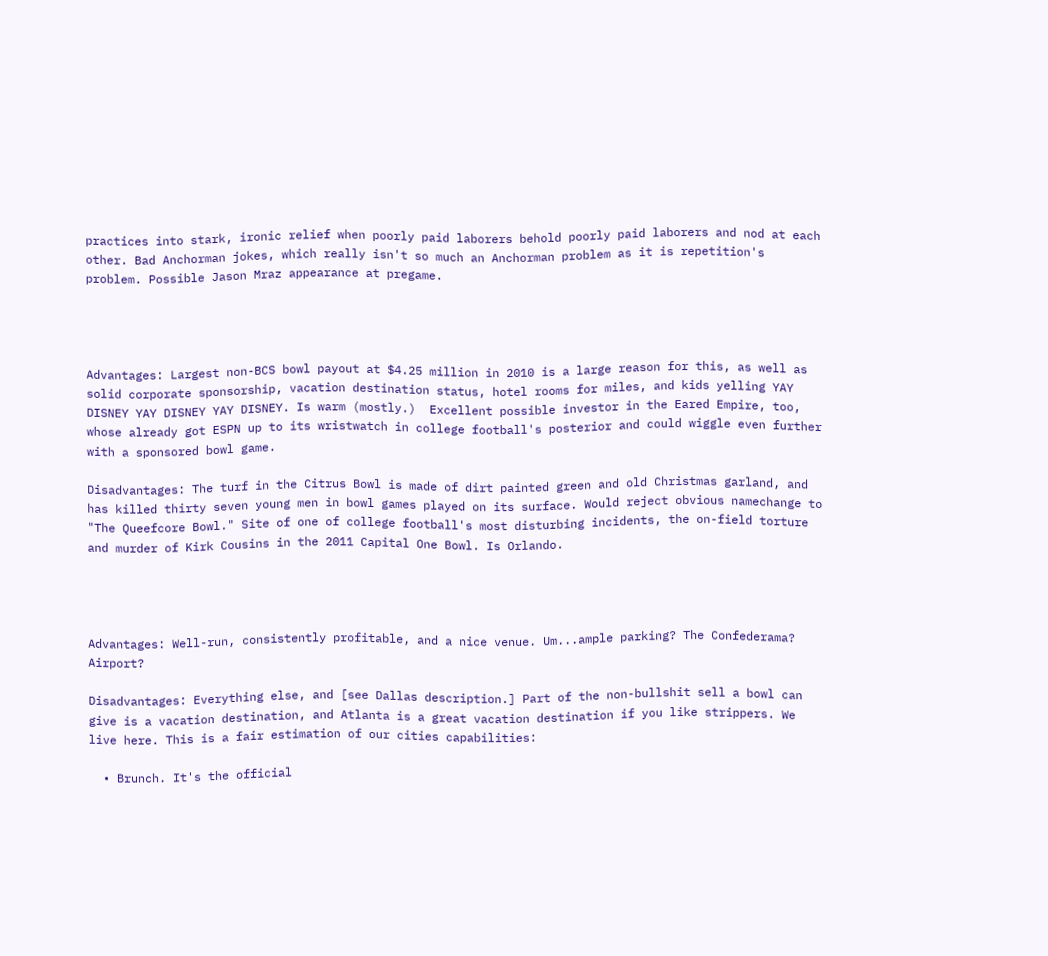practices into stark, ironic relief when poorly paid laborers behold poorly paid laborers and nod at each other. Bad Anchorman jokes, which really isn't so much an Anchorman problem as it is repetition's problem. Possible Jason Mraz appearance at pregame.




Advantages: Largest non-BCS bowl payout at $4.25 million in 2010 is a large reason for this, as well as solid corporate sponsorship, vacation destination status, hotel rooms for miles, and kids yelling YAY DISNEY YAY DISNEY YAY DISNEY. Is warm (mostly.)  Excellent possible investor in the Eared Empire, too, whose already got ESPN up to its wristwatch in college football's posterior and could wiggle even further with a sponsored bowl game.

Disadvantages: The turf in the Citrus Bowl is made of dirt painted green and old Christmas garland, and has killed thirty seven young men in bowl games played on its surface. Would reject obvious namechange to "The Queefcore Bowl." Site of one of college football's most disturbing incidents, the on-field torture and murder of Kirk Cousins in the 2011 Capital One Bowl. Is Orlando.




Advantages: Well-run, consistently profitable, and a nice venue. Um...ample parking? The Confederama? Airport?

Disadvantages: Everything else, and [see Dallas description.] Part of the non-bullshit sell a bowl can give is a vacation destination, and Atlanta is a great vacation destination if you like strippers. We live here. This is a fair estimation of our cities capabilities:

  • Brunch. It's the official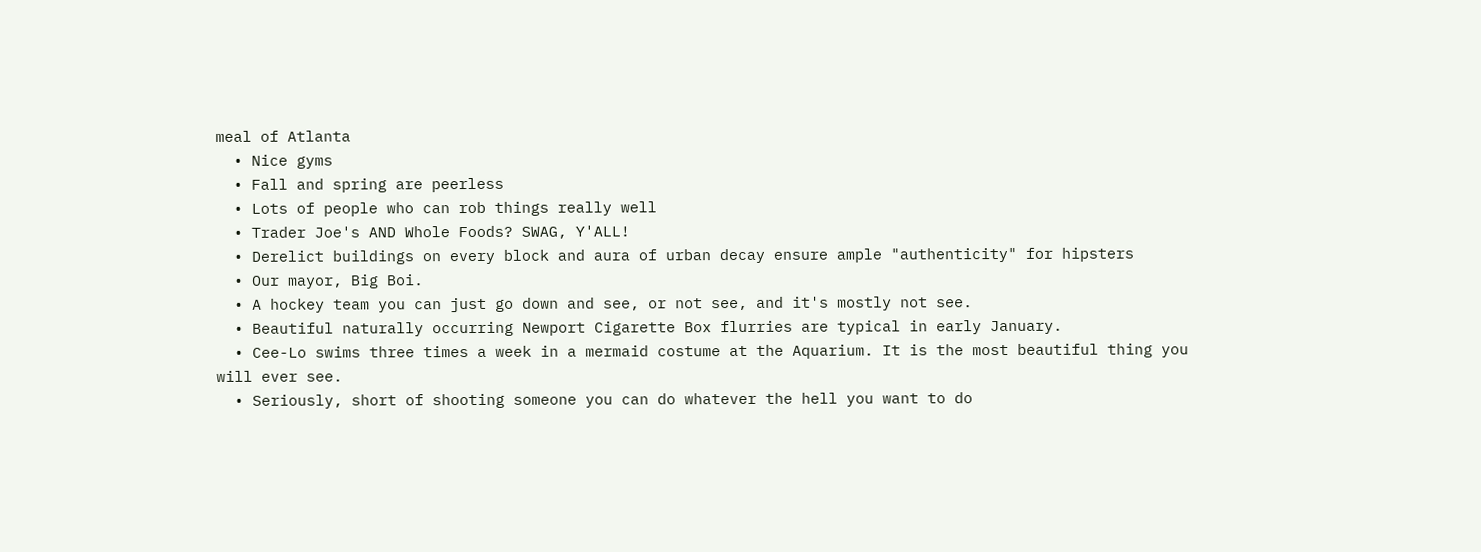meal of Atlanta
  • Nice gyms
  • Fall and spring are peerless
  • Lots of people who can rob things really well
  • Trader Joe's AND Whole Foods? SWAG, Y'ALL!
  • Derelict buildings on every block and aura of urban decay ensure ample "authenticity" for hipsters
  • Our mayor, Big Boi.
  • A hockey team you can just go down and see, or not see, and it's mostly not see.
  • Beautiful naturally occurring Newport Cigarette Box flurries are typical in early January.
  • Cee-Lo swims three times a week in a mermaid costume at the Aquarium. It is the most beautiful thing you will ever see.
  • Seriously, short of shooting someone you can do whatever the hell you want to do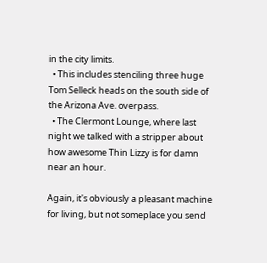in the city limits.
  • This includes stenciling three huge Tom Selleck heads on the south side of the Arizona Ave. overpass.
  • The Clermont Lounge, where last night we talked with a stripper about how awesome Thin Lizzy is for damn near an hour.

Again, it's obviously a pleasant machine for living, but not someplace you send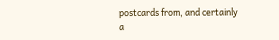postcards from, and certainly a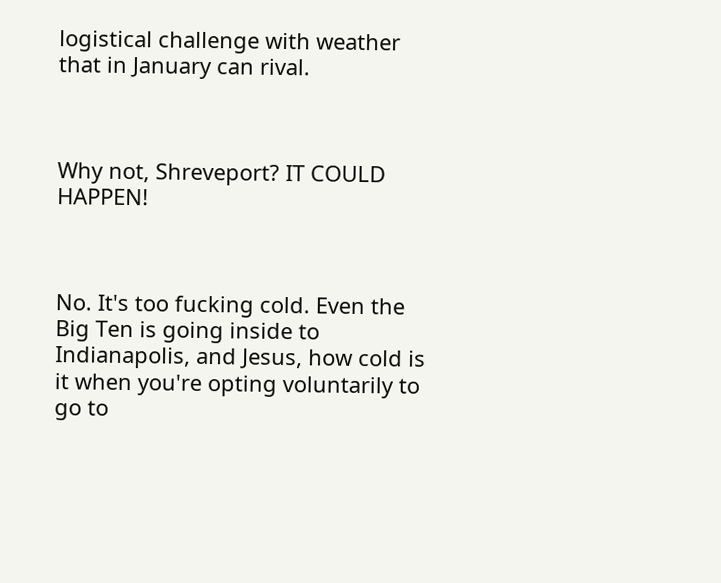logistical challenge with weather that in January can rival.



Why not, Shreveport? IT COULD HAPPEN!



No. It's too fucking cold. Even the Big Ten is going inside to Indianapolis, and Jesus, how cold is it when you're opting voluntarily to go to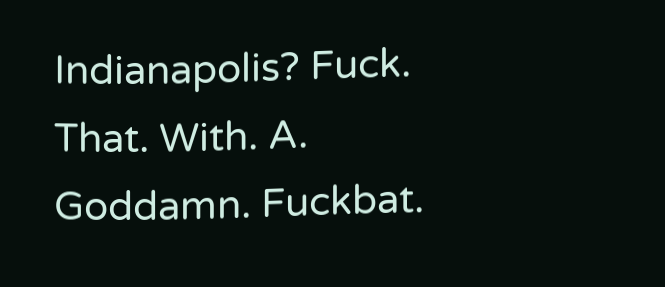Indianapolis? Fuck. That. With. A. Goddamn. Fuckbat.